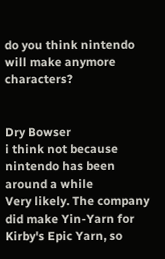do you think nintendo will make anymore characters?


Dry Bowser
i think not because nintendo has been around a while
Very likely. The company did make Yin-Yarn for Kirby's Epic Yarn, so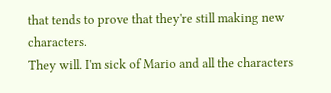that tends to prove that they're still making new characters.
They will. I'm sick of Mario and all the characters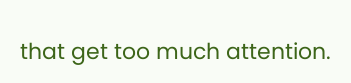that get too much attention.